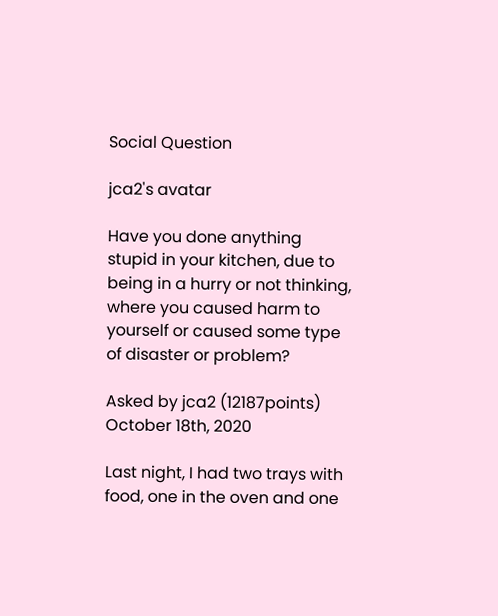Social Question

jca2's avatar

Have you done anything stupid in your kitchen, due to being in a hurry or not thinking, where you caused harm to yourself or caused some type of disaster or problem?

Asked by jca2 (12187points) October 18th, 2020

Last night, I had two trays with food, one in the oven and one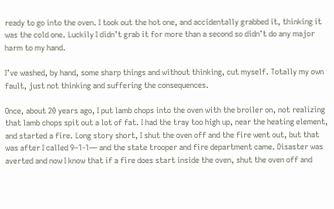ready to go into the oven. I took out the hot one, and accidentally grabbed it, thinking it was the cold one. Luckily I didn’t grab it for more than a second so didn’t do any major harm to my hand.

I’ve washed, by hand, some sharp things and without thinking, cut myself. Totally my own fault, just not thinking and suffering the consequences.

Once, about 20 years ago, I put lamb chops into the oven with the broiler on, not realizing that lamb chops spit out a lot of fat. I had the tray too high up, near the heating element, and started a fire. Long story short, I shut the oven off and the fire went out, but that was after I called 9–1-1— and the state trooper and fire department came. Disaster was averted and now I know that if a fire does start inside the oven, shut the oven off and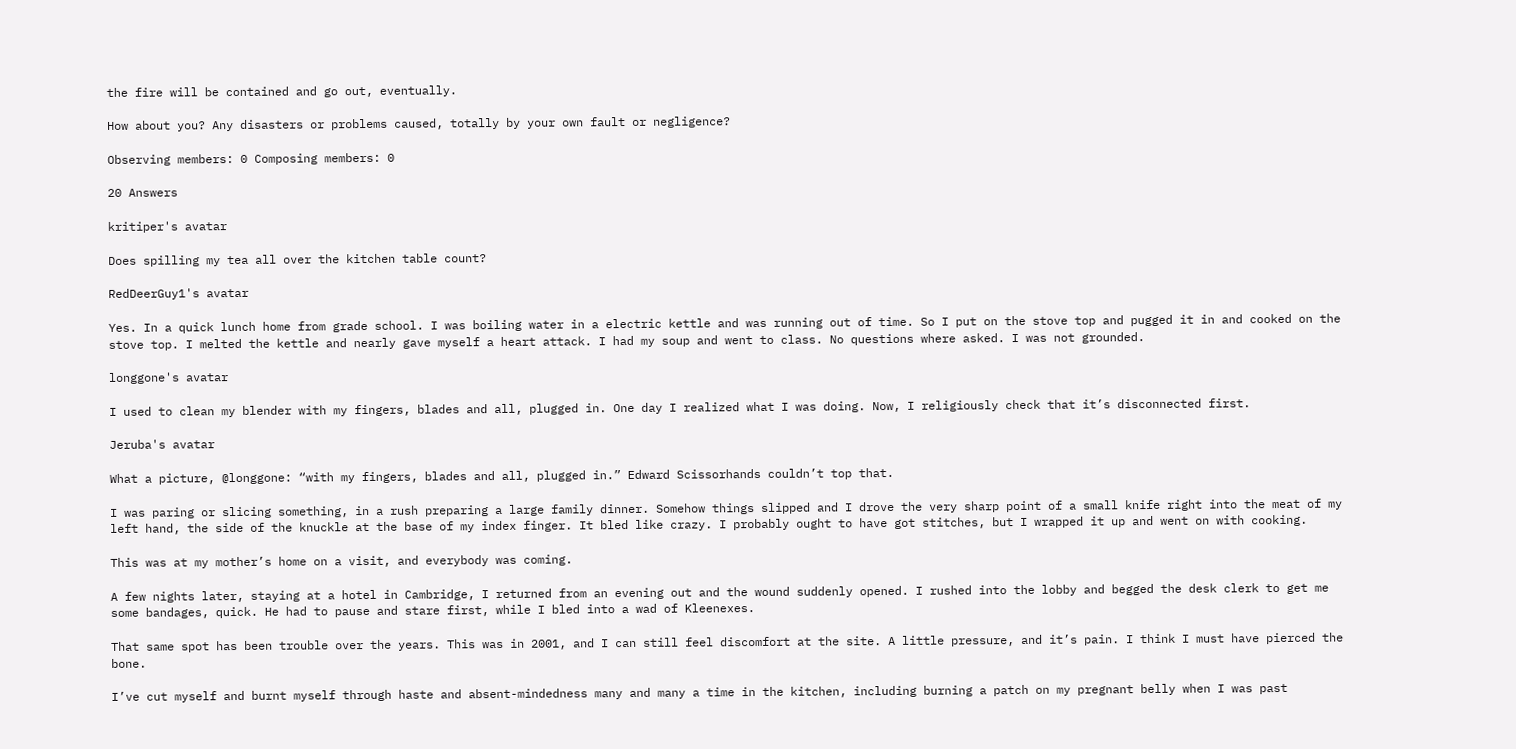the fire will be contained and go out, eventually.

How about you? Any disasters or problems caused, totally by your own fault or negligence?

Observing members: 0 Composing members: 0

20 Answers

kritiper's avatar

Does spilling my tea all over the kitchen table count?

RedDeerGuy1's avatar

Yes. In a quick lunch home from grade school. I was boiling water in a electric kettle and was running out of time. So I put on the stove top and pugged it in and cooked on the stove top. I melted the kettle and nearly gave myself a heart attack. I had my soup and went to class. No questions where asked. I was not grounded.

longgone's avatar

I used to clean my blender with my fingers, blades and all, plugged in. One day I realized what I was doing. Now, I religiously check that it’s disconnected first.

Jeruba's avatar

What a picture, @longgone: “with my fingers, blades and all, plugged in.” Edward Scissorhands couldn’t top that.

I was paring or slicing something, in a rush preparing a large family dinner. Somehow things slipped and I drove the very sharp point of a small knife right into the meat of my left hand, the side of the knuckle at the base of my index finger. It bled like crazy. I probably ought to have got stitches, but I wrapped it up and went on with cooking.

This was at my mother’s home on a visit, and everybody was coming.

A few nights later, staying at a hotel in Cambridge, I returned from an evening out and the wound suddenly opened. I rushed into the lobby and begged the desk clerk to get me some bandages, quick. He had to pause and stare first, while I bled into a wad of Kleenexes.

That same spot has been trouble over the years. This was in 2001, and I can still feel discomfort at the site. A little pressure, and it’s pain. I think I must have pierced the bone.

I’ve cut myself and burnt myself through haste and absent-mindedness many and many a time in the kitchen, including burning a patch on my pregnant belly when I was past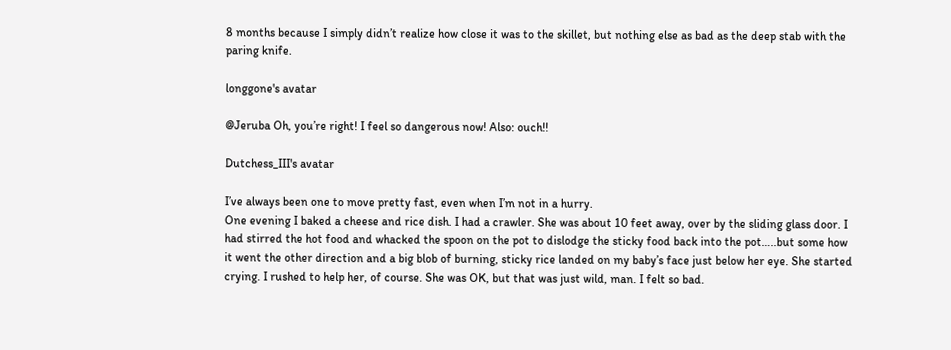8 months because I simply didn’t realize how close it was to the skillet, but nothing else as bad as the deep stab with the paring knife.

longgone's avatar

@Jeruba Oh, you’re right! I feel so dangerous now! Also: ouch!!

Dutchess_III's avatar

I’ve always been one to move pretty fast, even when I’m not in a hurry.
One evening I baked a cheese and rice dish. I had a crawler. She was about 10 feet away, over by the sliding glass door. I had stirred the hot food and whacked the spoon on the pot to dislodge the sticky food back into the pot…..but some how it went the other direction and a big blob of burning, sticky rice landed on my baby’s face just below her eye. She started crying. I rushed to help her, of course. She was OK, but that was just wild, man. I felt so bad.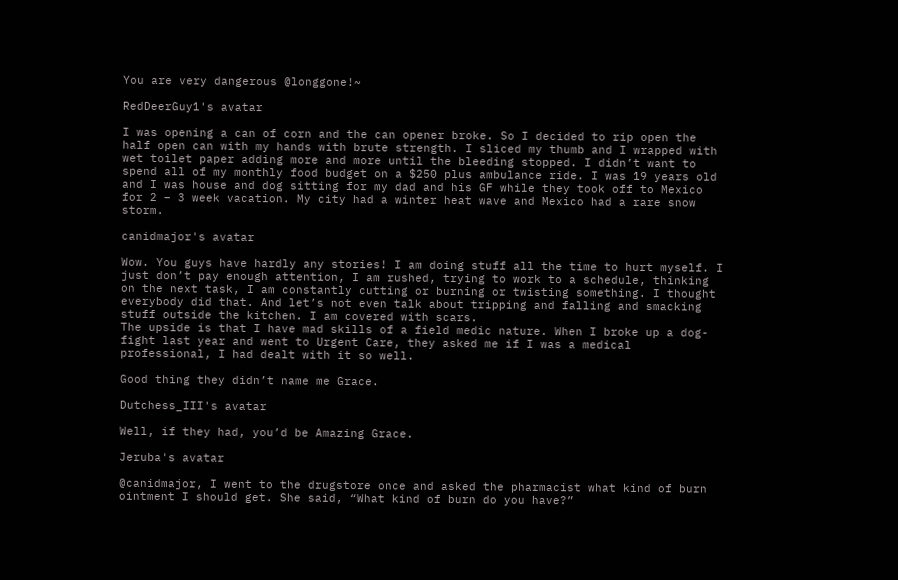You are very dangerous @longgone!~

RedDeerGuy1's avatar

I was opening a can of corn and the can opener broke. So I decided to rip open the half open can with my hands with brute strength. I sliced my thumb and I wrapped with wet toilet paper adding more and more until the bleeding stopped. I didn’t want to spend all of my monthly food budget on a $250 plus ambulance ride. I was 19 years old and I was house and dog sitting for my dad and his GF while they took off to Mexico for 2 – 3 week vacation. My city had a winter heat wave and Mexico had a rare snow storm.

canidmajor's avatar

Wow. You guys have hardly any stories! I am doing stuff all the time to hurt myself. I just don’t pay enough attention, I am rushed, trying to work to a schedule, thinking on the next task, I am constantly cutting or burning or twisting something. I thought everybody did that. And let’s not even talk about tripping and falling and smacking stuff outside the kitchen. I am covered with scars.
The upside is that I have mad skills of a field medic nature. When I broke up a dog-fight last year and went to Urgent Care, they asked me if I was a medical professional, I had dealt with it so well.

Good thing they didn’t name me Grace.

Dutchess_III's avatar

Well, if they had, you’d be Amazing Grace.

Jeruba's avatar

@canidmajor, I went to the drugstore once and asked the pharmacist what kind of burn ointment I should get. She said, “What kind of burn do you have?”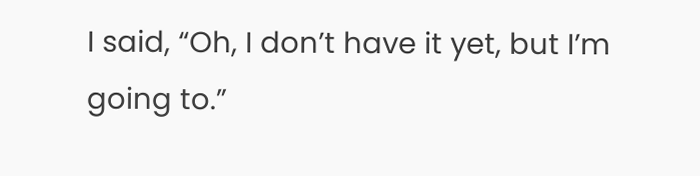I said, “Oh, I don’t have it yet, but I’m going to.”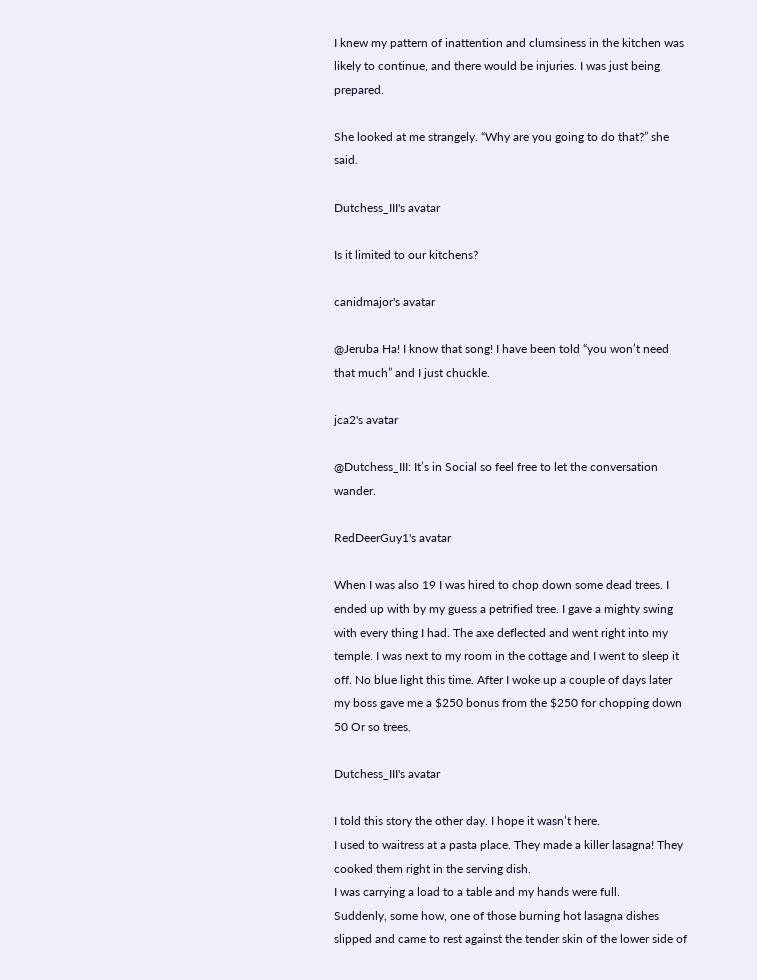I knew my pattern of inattention and clumsiness in the kitchen was likely to continue, and there would be injuries. I was just being prepared.

She looked at me strangely. “Why are you going to do that?” she said.

Dutchess_III's avatar

Is it limited to our kitchens?

canidmajor's avatar

@Jeruba Ha! I know that song! I have been told “you won’t need that much” and I just chuckle.

jca2's avatar

@Dutchess_III: It’s in Social so feel free to let the conversation wander.

RedDeerGuy1's avatar

When I was also 19 I was hired to chop down some dead trees. I ended up with by my guess a petrified tree. I gave a mighty swing with every thing I had. The axe deflected and went right into my temple. I was next to my room in the cottage and I went to sleep it off. No blue light this time. After I woke up a couple of days later my boss gave me a $250 bonus from the $250 for chopping down 50 Or so trees.

Dutchess_III's avatar

I told this story the other day. I hope it wasn’t here.
I used to waitress at a pasta place. They made a killer lasagna! They cooked them right in the serving dish.
I was carrying a load to a table and my hands were full.
Suddenly, some how, one of those burning hot lasagna dishes slipped and came to rest against the tender skin of the lower side of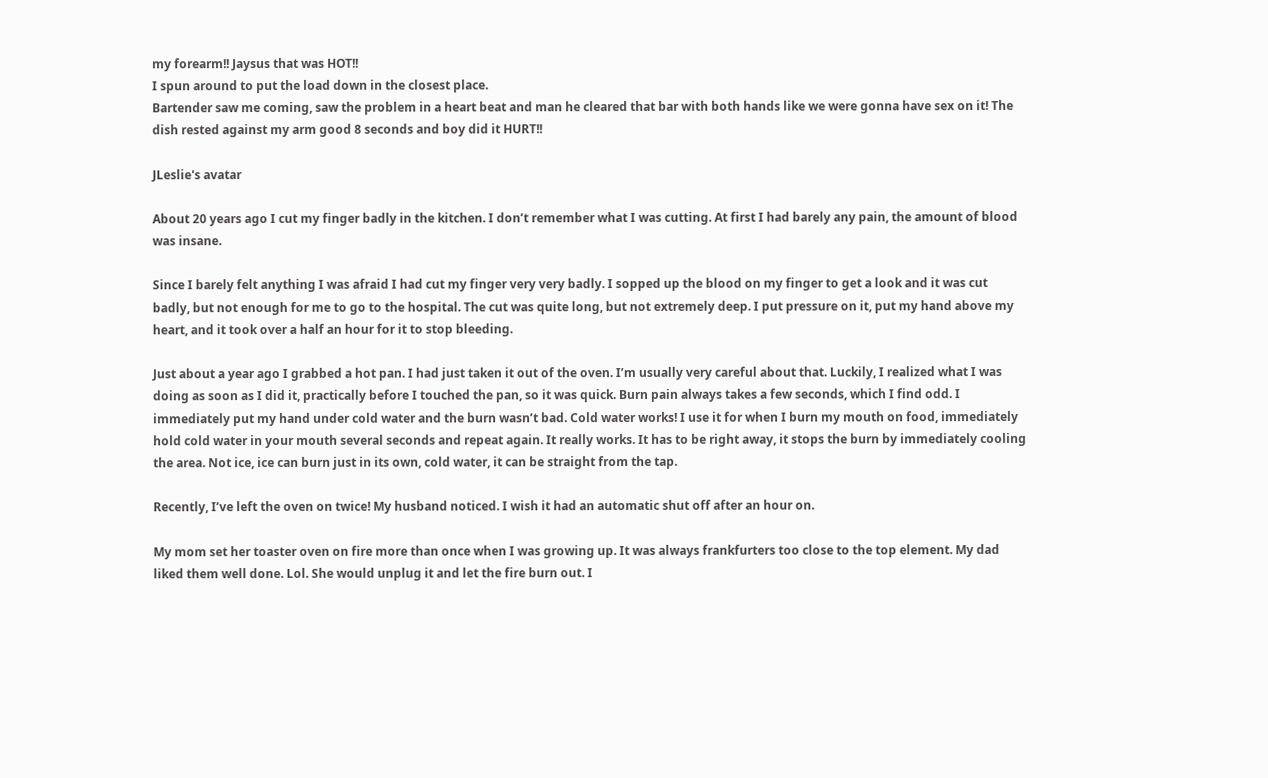my forearm!! Jaysus that was HOT!!
I spun around to put the load down in the closest place.
Bartender saw me coming, saw the problem in a heart beat and man he cleared that bar with both hands like we were gonna have sex on it! The dish rested against my arm good 8 seconds and boy did it HURT!!

JLeslie's avatar

About 20 years ago I cut my finger badly in the kitchen. I don’t remember what I was cutting. At first I had barely any pain, the amount of blood was insane.

Since I barely felt anything I was afraid I had cut my finger very very badly. I sopped up the blood on my finger to get a look and it was cut badly, but not enough for me to go to the hospital. The cut was quite long, but not extremely deep. I put pressure on it, put my hand above my heart, and it took over a half an hour for it to stop bleeding.

Just about a year ago I grabbed a hot pan. I had just taken it out of the oven. I’m usually very careful about that. Luckily, I realized what I was doing as soon as I did it, practically before I touched the pan, so it was quick. Burn pain always takes a few seconds, which I find odd. I immediately put my hand under cold water and the burn wasn’t bad. Cold water works! I use it for when I burn my mouth on food, immediately hold cold water in your mouth several seconds and repeat again. It really works. It has to be right away, it stops the burn by immediately cooling the area. Not ice, ice can burn just in its own, cold water, it can be straight from the tap.

Recently, I’ve left the oven on twice! My husband noticed. I wish it had an automatic shut off after an hour on.

My mom set her toaster oven on fire more than once when I was growing up. It was always frankfurters too close to the top element. My dad liked them well done. Lol. She would unplug it and let the fire burn out. I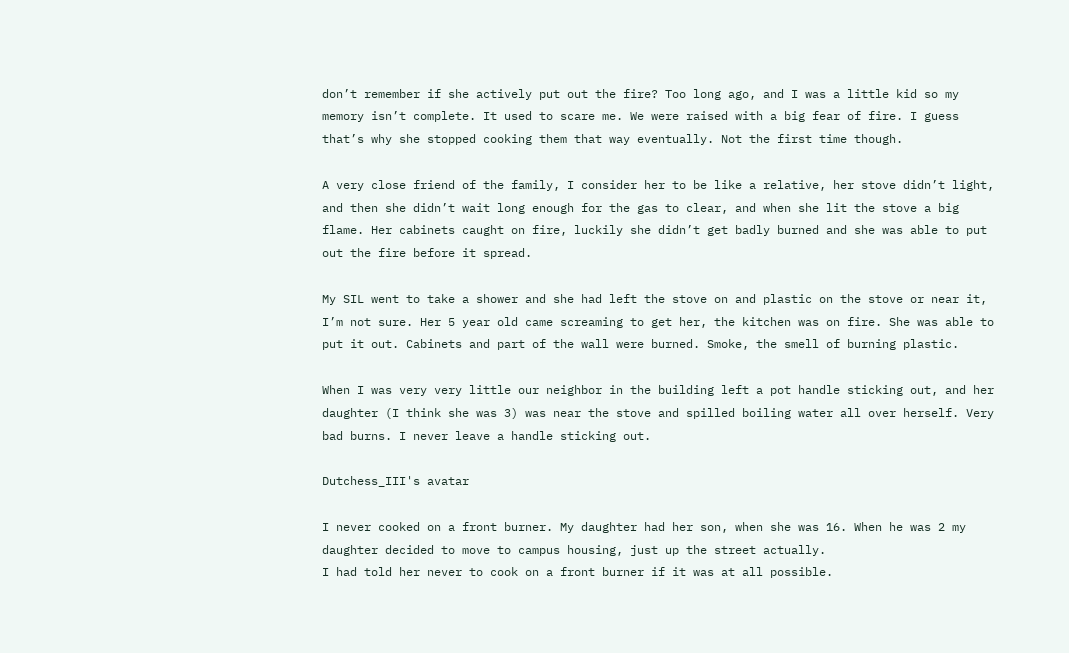don’t remember if she actively put out the fire? Too long ago, and I was a little kid so my memory isn’t complete. It used to scare me. We were raised with a big fear of fire. I guess that’s why she stopped cooking them that way eventually. Not the first time though.

A very close friend of the family, I consider her to be like a relative, her stove didn’t light, and then she didn’t wait long enough for the gas to clear, and when she lit the stove a big flame. Her cabinets caught on fire, luckily she didn’t get badly burned and she was able to put out the fire before it spread.

My SIL went to take a shower and she had left the stove on and plastic on the stove or near it, I’m not sure. Her 5 year old came screaming to get her, the kitchen was on fire. She was able to put it out. Cabinets and part of the wall were burned. Smoke, the smell of burning plastic.

When I was very very little our neighbor in the building left a pot handle sticking out, and her daughter (I think she was 3) was near the stove and spilled boiling water all over herself. Very bad burns. I never leave a handle sticking out.

Dutchess_III's avatar

I never cooked on a front burner. My daughter had her son, when she was 16. When he was 2 my daughter decided to move to campus housing, just up the street actually.
I had told her never to cook on a front burner if it was at all possible.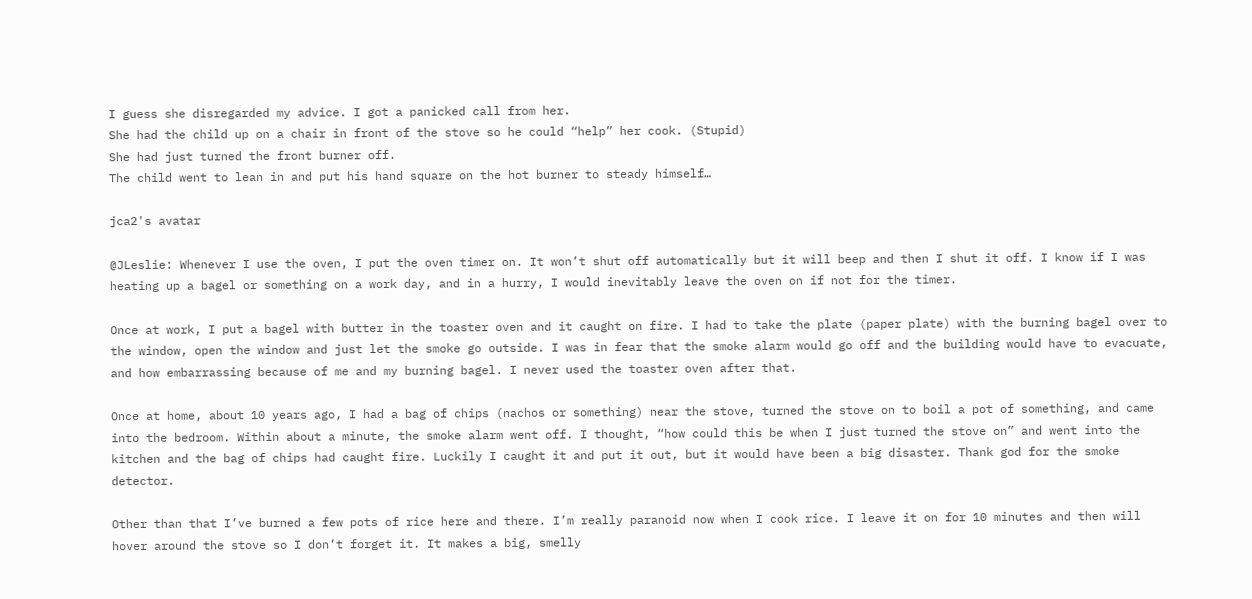I guess she disregarded my advice. I got a panicked call from her.
She had the child up on a chair in front of the stove so he could “help” her cook. (Stupid)
She had just turned the front burner off.
The child went to lean in and put his hand square on the hot burner to steady himself…

jca2's avatar

@JLeslie: Whenever I use the oven, I put the oven timer on. It won’t shut off automatically but it will beep and then I shut it off. I know if I was heating up a bagel or something on a work day, and in a hurry, I would inevitably leave the oven on if not for the timer.

Once at work, I put a bagel with butter in the toaster oven and it caught on fire. I had to take the plate (paper plate) with the burning bagel over to the window, open the window and just let the smoke go outside. I was in fear that the smoke alarm would go off and the building would have to evacuate, and how embarrassing because of me and my burning bagel. I never used the toaster oven after that.

Once at home, about 10 years ago, I had a bag of chips (nachos or something) near the stove, turned the stove on to boil a pot of something, and came into the bedroom. Within about a minute, the smoke alarm went off. I thought, “how could this be when I just turned the stove on” and went into the kitchen and the bag of chips had caught fire. Luckily I caught it and put it out, but it would have been a big disaster. Thank god for the smoke detector.

Other than that I’ve burned a few pots of rice here and there. I’m really paranoid now when I cook rice. I leave it on for 10 minutes and then will hover around the stove so I don’t forget it. It makes a big, smelly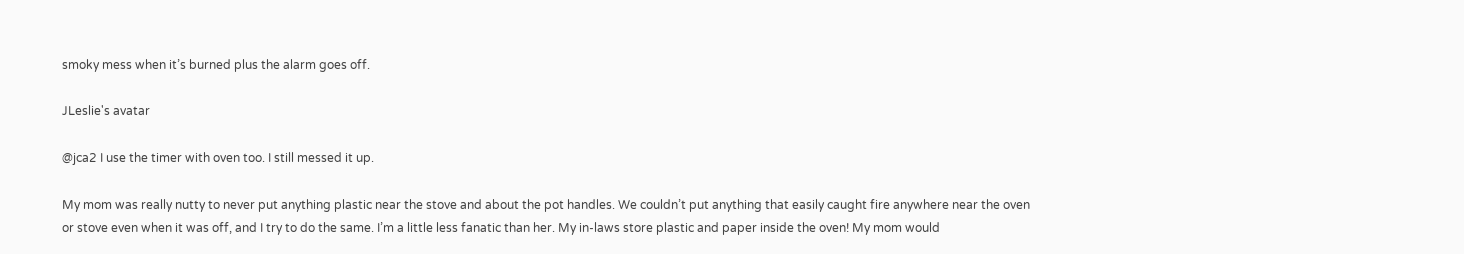smoky mess when it’s burned plus the alarm goes off.

JLeslie's avatar

@jca2 I use the timer with oven too. I still messed it up.

My mom was really nutty to never put anything plastic near the stove and about the pot handles. We couldn’t put anything that easily caught fire anywhere near the oven or stove even when it was off, and I try to do the same. I’m a little less fanatic than her. My in-laws store plastic and paper inside the oven! My mom would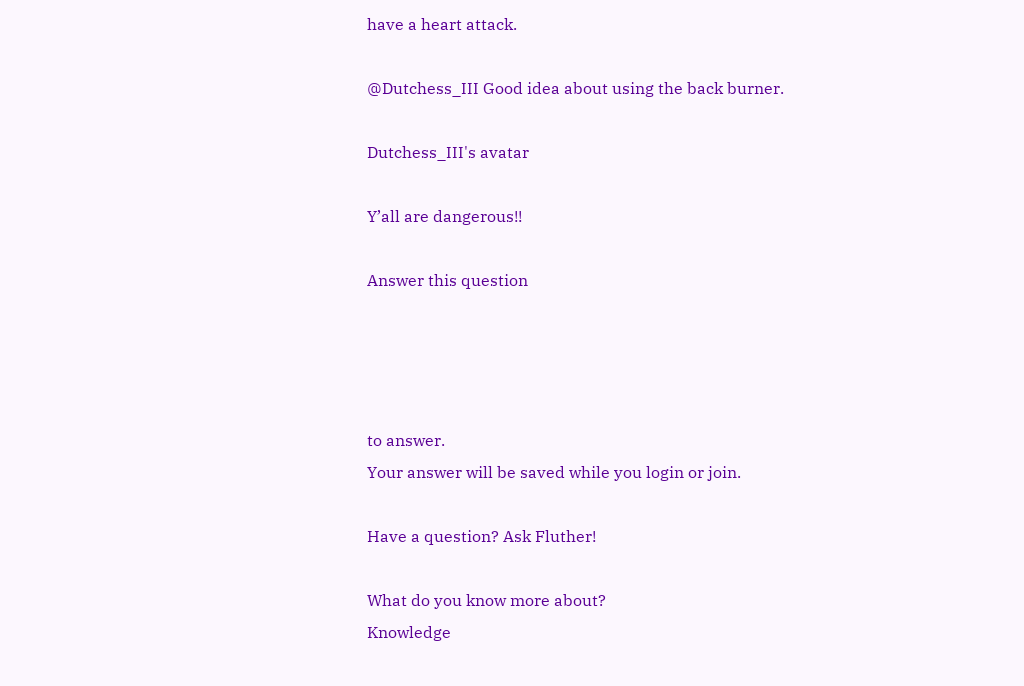have a heart attack.

@Dutchess_III Good idea about using the back burner.

Dutchess_III's avatar

Y’all are dangerous!!

Answer this question




to answer.
Your answer will be saved while you login or join.

Have a question? Ask Fluther!

What do you know more about?
Knowledge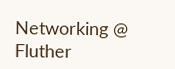Networking @ Fluther